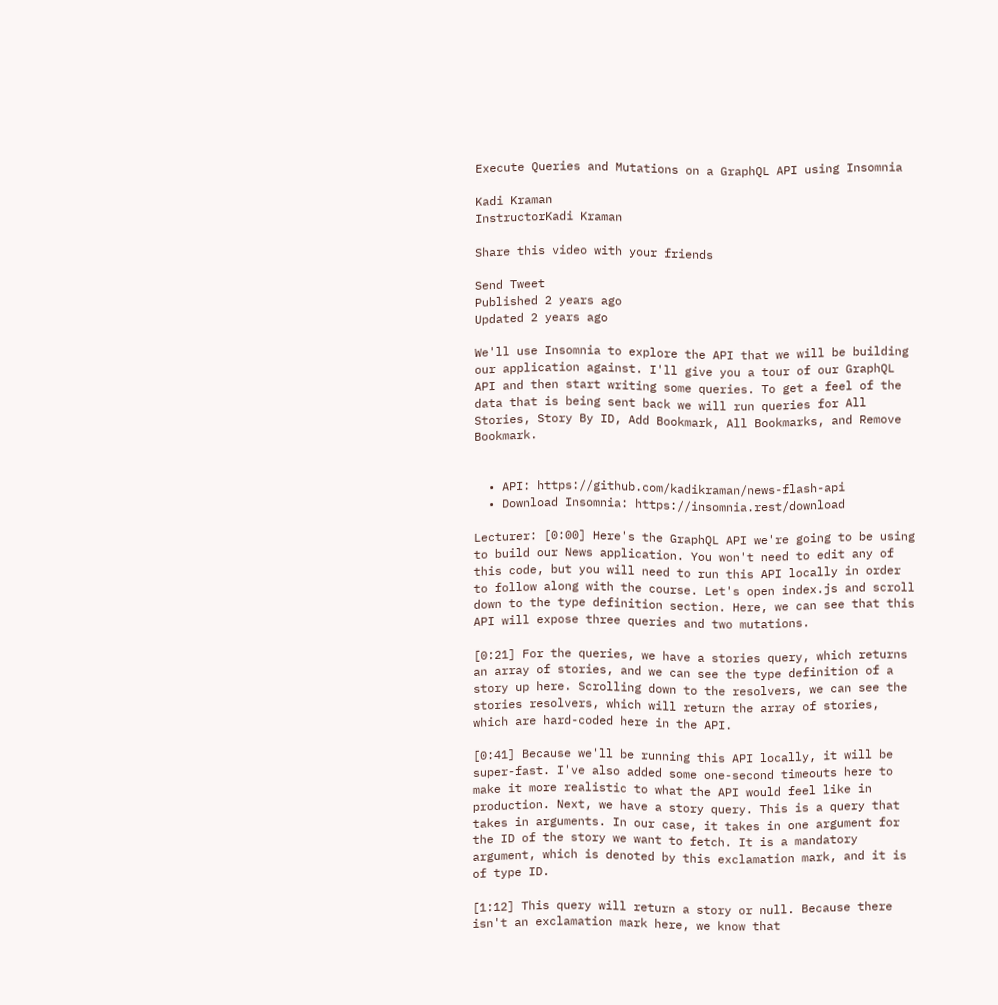Execute Queries and Mutations on a GraphQL API using Insomnia

Kadi Kraman
InstructorKadi Kraman

Share this video with your friends

Send Tweet
Published 2 years ago
Updated 2 years ago

We'll use Insomnia to explore the API that we will be building our application against. I'll give you a tour of our GraphQL API and then start writing some queries. To get a feel of the data that is being sent back we will run queries for All Stories, Story By ID, Add Bookmark, All Bookmarks, and Remove Bookmark.


  • API: https://github.com/kadikraman/news-flash-api
  • Download Insomnia: https://insomnia.rest/download

Lecturer: [0:00] Here's the GraphQL API we're going to be using to build our News application. You won't need to edit any of this code, but you will need to run this API locally in order to follow along with the course. Let's open index.js and scroll down to the type definition section. Here, we can see that this API will expose three queries and two mutations.

[0:21] For the queries, we have a stories query, which returns an array of stories, and we can see the type definition of a story up here. Scrolling down to the resolvers, we can see the stories resolvers, which will return the array of stories, which are hard-coded here in the API.

[0:41] Because we'll be running this API locally, it will be super-fast. I've also added some one-second timeouts here to make it more realistic to what the API would feel like in production. Next, we have a story query. This is a query that takes in arguments. In our case, it takes in one argument for the ID of the story we want to fetch. It is a mandatory argument, which is denoted by this exclamation mark, and it is of type ID.

[1:12] This query will return a story or null. Because there isn't an exclamation mark here, we know that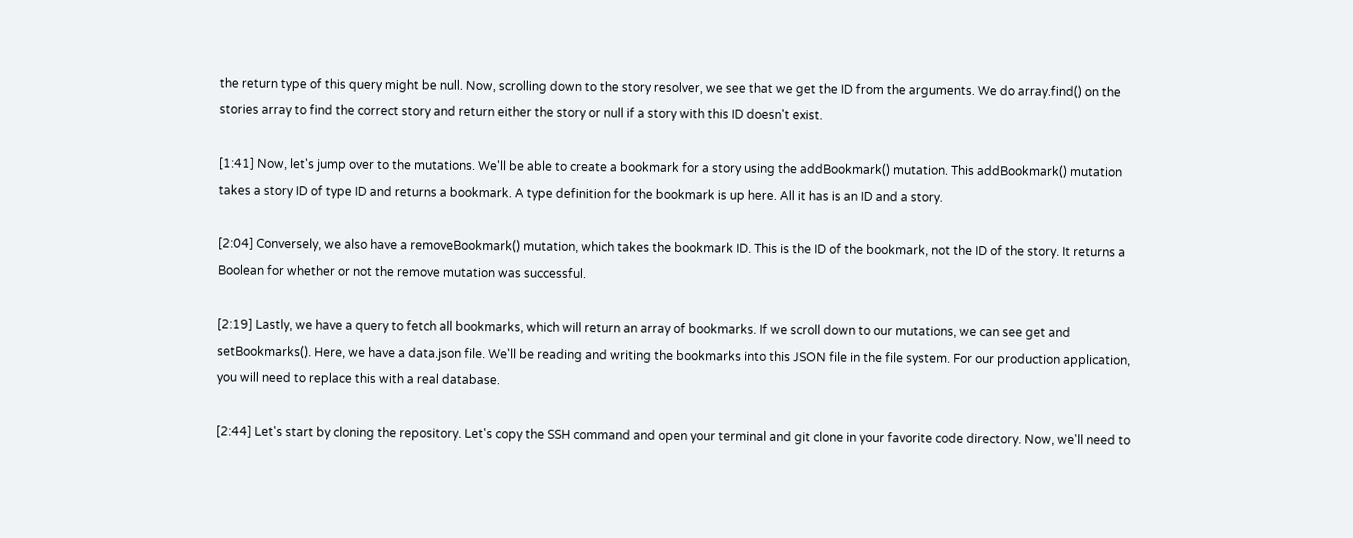the return type of this query might be null. Now, scrolling down to the story resolver, we see that we get the ID from the arguments. We do array.find() on the stories array to find the correct story and return either the story or null if a story with this ID doesn't exist.

[1:41] Now, let's jump over to the mutations. We'll be able to create a bookmark for a story using the addBookmark() mutation. This addBookmark() mutation takes a story ID of type ID and returns a bookmark. A type definition for the bookmark is up here. All it has is an ID and a story.

[2:04] Conversely, we also have a removeBookmark() mutation, which takes the bookmark ID. This is the ID of the bookmark, not the ID of the story. It returns a Boolean for whether or not the remove mutation was successful.

[2:19] Lastly, we have a query to fetch all bookmarks, which will return an array of bookmarks. If we scroll down to our mutations, we can see get and setBookmarks(). Here, we have a data.json file. We'll be reading and writing the bookmarks into this JSON file in the file system. For our production application, you will need to replace this with a real database.

[2:44] Let's start by cloning the repository. Let's copy the SSH command and open your terminal and git clone in your favorite code directory. Now, we'll need to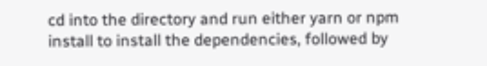cd into the directory and run either yarn or npm install to install the dependencies, followed by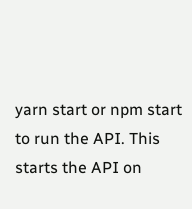yarn start or npm start to run the API. This starts the API on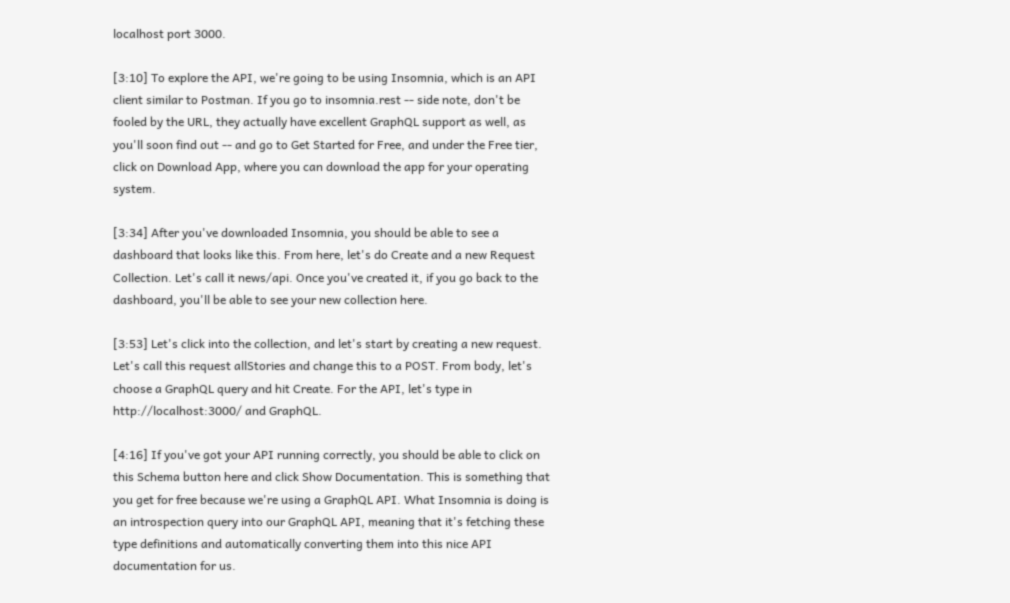localhost port 3000.

[3:10] To explore the API, we're going to be using Insomnia, which is an API client similar to Postman. If you go to insomnia.rest -- side note, don't be fooled by the URL, they actually have excellent GraphQL support as well, as you'll soon find out -- and go to Get Started for Free, and under the Free tier, click on Download App, where you can download the app for your operating system.

[3:34] After you've downloaded Insomnia, you should be able to see a dashboard that looks like this. From here, let's do Create and a new Request Collection. Let's call it news/api. Once you've created it, if you go back to the dashboard, you'll be able to see your new collection here.

[3:53] Let's click into the collection, and let's start by creating a new request. Let's call this request allStories and change this to a POST. From body, let's choose a GraphQL query and hit Create. For the API, let's type in http://localhost:3000/ and GraphQL.

[4:16] If you've got your API running correctly, you should be able to click on this Schema button here and click Show Documentation. This is something that you get for free because we're using a GraphQL API. What Insomnia is doing is an introspection query into our GraphQL API, meaning that it's fetching these type definitions and automatically converting them into this nice API documentation for us.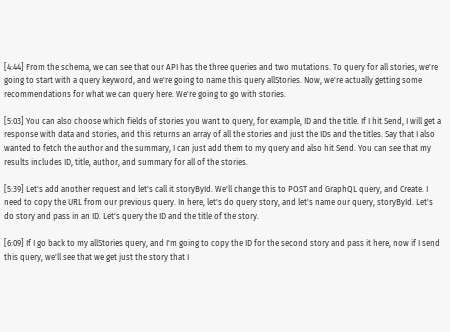[4:44] From the schema, we can see that our API has the three queries and two mutations. To query for all stories, we're going to start with a query keyword, and we're going to name this query allStories. Now, we're actually getting some recommendations for what we can query here. We're going to go with stories.

[5:03] You can also choose which fields of stories you want to query, for example, ID and the title. If I hit Send, I will get a response with data and stories, and this returns an array of all the stories and just the IDs and the titles. Say that I also wanted to fetch the author and the summary, I can just add them to my query and also hit Send. You can see that my results includes ID, title, author, and summary for all of the stories.

[5:39] Let's add another request and let's call it storyById. We'll change this to POST and GraphQL query, and Create. I need to copy the URL from our previous query. In here, let's do query story, and let's name our query, storyById. Let's do story and pass in an ID. Let's query the ID and the title of the story.

[6:09] If I go back to my allStories query, and I'm going to copy the ID for the second story and pass it here, now if I send this query, we'll see that we get just the story that I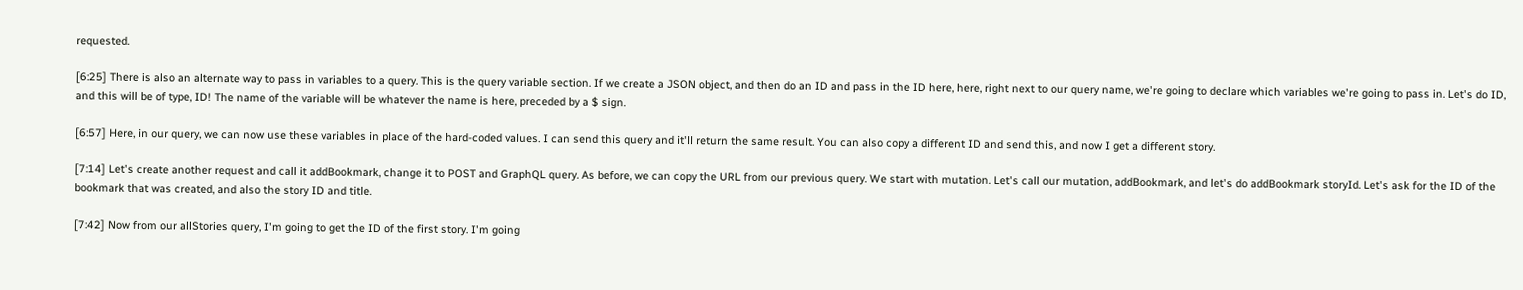requested.

[6:25] There is also an alternate way to pass in variables to a query. This is the query variable section. If we create a JSON object, and then do an ID and pass in the ID here, here, right next to our query name, we're going to declare which variables we're going to pass in. Let's do ID, and this will be of type, ID! The name of the variable will be whatever the name is here, preceded by a $ sign.

[6:57] Here, in our query, we can now use these variables in place of the hard-coded values. I can send this query and it'll return the same result. You can also copy a different ID and send this, and now I get a different story.

[7:14] Let's create another request and call it addBookmark, change it to POST and GraphQL query. As before, we can copy the URL from our previous query. We start with mutation. Let's call our mutation, addBookmark, and let's do addBookmark storyId. Let's ask for the ID of the bookmark that was created, and also the story ID and title.

[7:42] Now from our allStories query, I'm going to get the ID of the first story. I'm going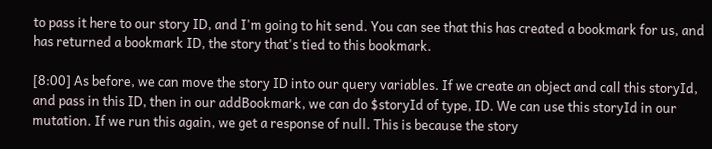to pass it here to our story ID, and I'm going to hit send. You can see that this has created a bookmark for us, and has returned a bookmark ID, the story that's tied to this bookmark.

[8:00] As before, we can move the story ID into our query variables. If we create an object and call this storyId, and pass in this ID, then in our addBookmark, we can do $storyId of type, ID. We can use this storyId in our mutation. If we run this again, we get a response of null. This is because the story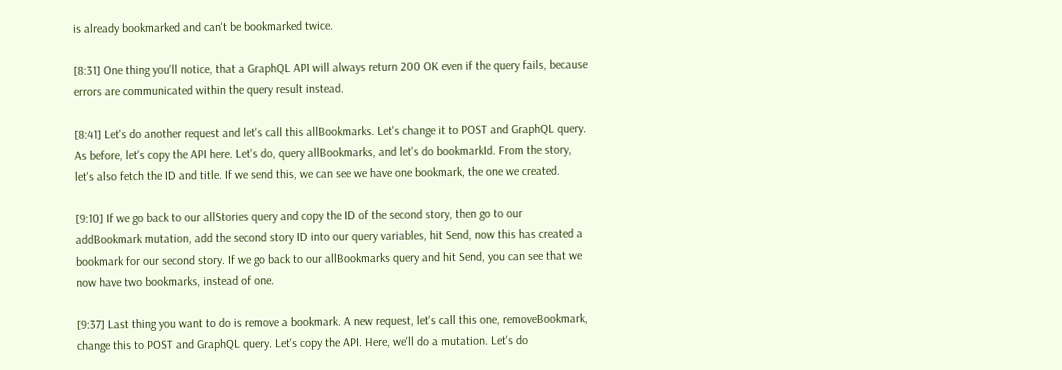is already bookmarked and can't be bookmarked twice.

[8:31] One thing you'll notice, that a GraphQL API will always return 200 OK even if the query fails, because errors are communicated within the query result instead.

[8:41] Let's do another request and let's call this allBookmarks. Let's change it to POST and GraphQL query. As before, let's copy the API here. Let's do, query allBookmarks, and let's do bookmarkId. From the story, let's also fetch the ID and title. If we send this, we can see we have one bookmark, the one we created.

[9:10] If we go back to our allStories query and copy the ID of the second story, then go to our addBookmark mutation, add the second story ID into our query variables, hit Send, now this has created a bookmark for our second story. If we go back to our allBookmarks query and hit Send, you can see that we now have two bookmarks, instead of one.

[9:37] Last thing you want to do is remove a bookmark. A new request, let's call this one, removeBookmark, change this to POST and GraphQL query. Let's copy the API. Here, we'll do a mutation. Let's do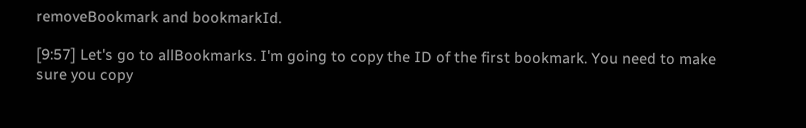removeBookmark and bookmarkId.

[9:57] Let's go to allBookmarks. I'm going to copy the ID of the first bookmark. You need to make sure you copy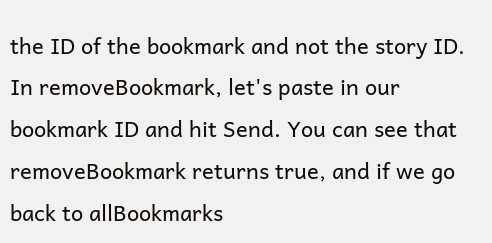the ID of the bookmark and not the story ID. In removeBookmark, let's paste in our bookmark ID and hit Send. You can see that removeBookmark returns true, and if we go back to allBookmarks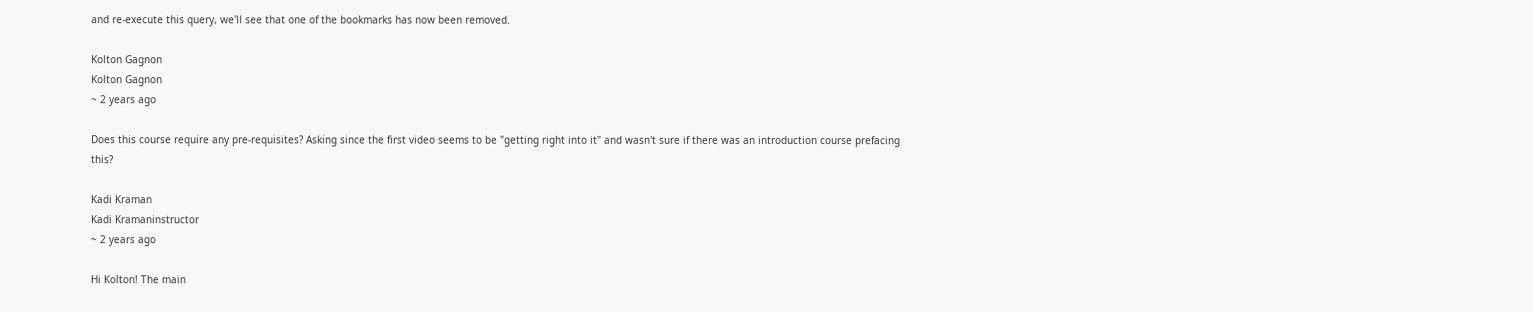and re-execute this query, we'll see that one of the bookmarks has now been removed.

Kolton Gagnon
Kolton Gagnon
~ 2 years ago

Does this course require any pre-requisites? Asking since the first video seems to be "getting right into it" and wasn't sure if there was an introduction course prefacing this?

Kadi Kraman
Kadi Kramaninstructor
~ 2 years ago

Hi Kolton! The main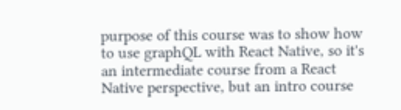purpose of this course was to show how to use graphQL with React Native, so it's an intermediate course from a React Native perspective, but an intro course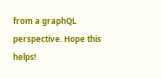from a graphQL perspective. Hope this helps!